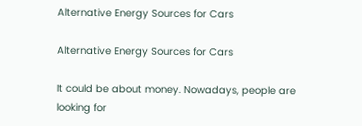Alternative Energy Sources for Cars

Alternative Energy Sources for Cars

It could be about money. Nowadays, people are looking for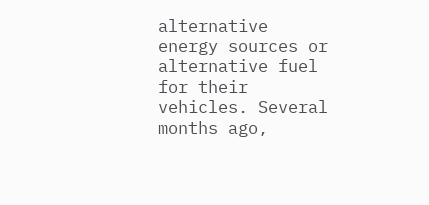alternative energy sources or alternative fuel for their vehicles. Several months ago,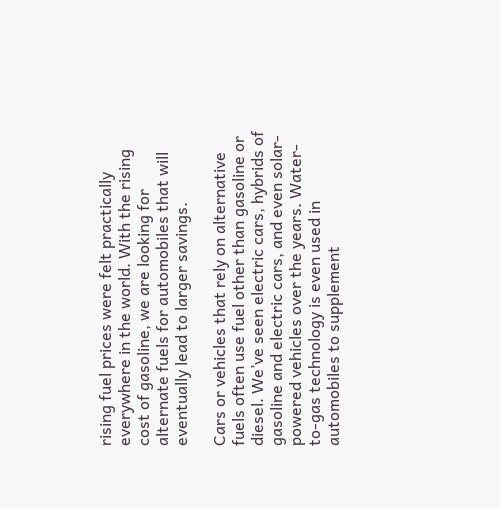rising fuel prices were felt practically everywhere in the world. With the rising cost of gasoline, we are looking for alternate fuels for automobiles that will eventually lead to larger savings.

Cars or vehicles that rely on alternative fuels often use fuel other than gasoline or diesel. We’ve seen electric cars, hybrids of gasoline and electric cars, and even solar-powered vehicles over the years. Water-to-gas technology is even used in automobiles to supplement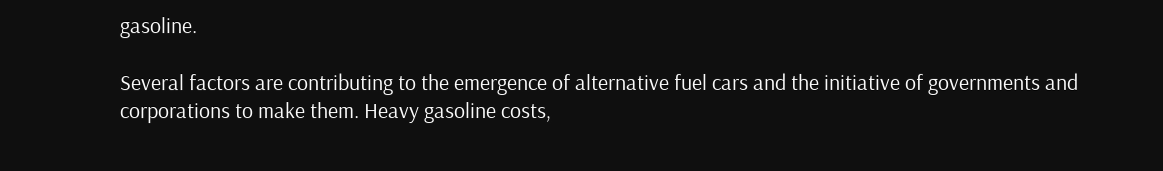gasoline.

Several factors are contributing to the emergence of alternative fuel cars and the initiative of governments and corporations to make them. Heavy gasoline costs,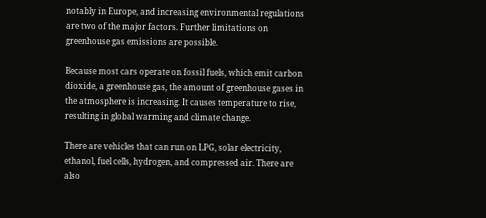notably in Europe, and increasing environmental regulations are two of the major factors. Further limitations on greenhouse gas emissions are possible.

Because most cars operate on fossil fuels, which emit carbon dioxide, a greenhouse gas, the amount of greenhouse gases in the atmosphere is increasing. It causes temperature to rise, resulting in global warming and climate change.

There are vehicles that can run on LPG, solar electricity, ethanol, fuel cells, hydrogen, and compressed air. There are also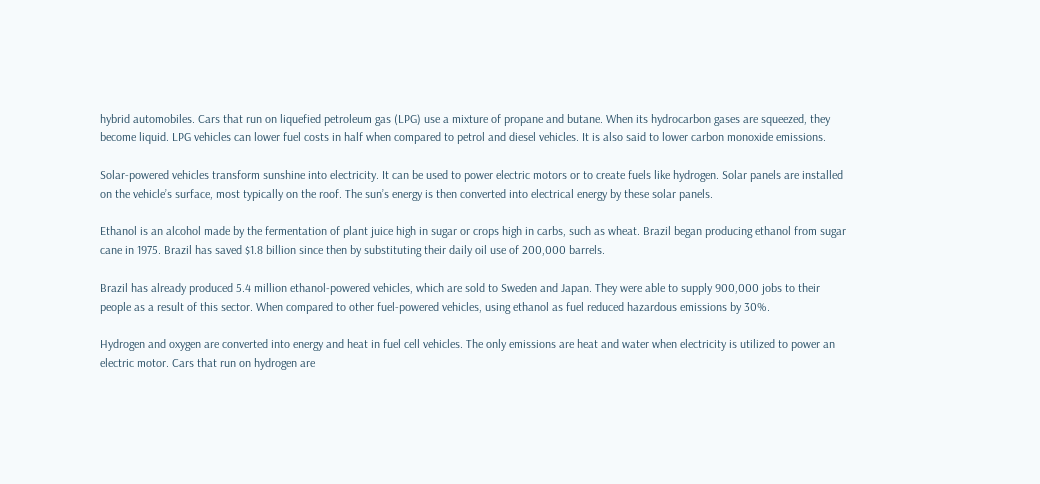hybrid automobiles. Cars that run on liquefied petroleum gas (LPG) use a mixture of propane and butane. When its hydrocarbon gases are squeezed, they become liquid. LPG vehicles can lower fuel costs in half when compared to petrol and diesel vehicles. It is also said to lower carbon monoxide emissions.

Solar-powered vehicles transform sunshine into electricity. It can be used to power electric motors or to create fuels like hydrogen. Solar panels are installed on the vehicle’s surface, most typically on the roof. The sun’s energy is then converted into electrical energy by these solar panels.

Ethanol is an alcohol made by the fermentation of plant juice high in sugar or crops high in carbs, such as wheat. Brazil began producing ethanol from sugar cane in 1975. Brazil has saved $1.8 billion since then by substituting their daily oil use of 200,000 barrels.

Brazil has already produced 5.4 million ethanol-powered vehicles, which are sold to Sweden and Japan. They were able to supply 900,000 jobs to their people as a result of this sector. When compared to other fuel-powered vehicles, using ethanol as fuel reduced hazardous emissions by 30%.

Hydrogen and oxygen are converted into energy and heat in fuel cell vehicles. The only emissions are heat and water when electricity is utilized to power an electric motor. Cars that run on hydrogen are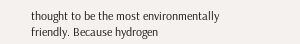thought to be the most environmentally friendly. Because hydrogen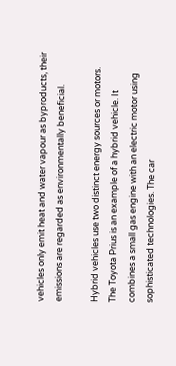vehicles only emit heat and water vapour as byproducts, their emissions are regarded as environmentally beneficial.

Hybrid vehicles use two distinct energy sources or motors. The Toyota Prius is an example of a hybrid vehicle. It combines a small gas engine with an electric motor using sophisticated technologies. The car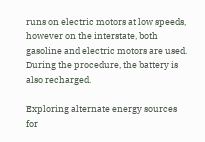runs on electric motors at low speeds, however on the interstate, both gasoline and electric motors are used. During the procedure, the battery is also recharged.

Exploring alternate energy sources for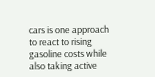cars is one approach to react to rising gasoline costs while also taking active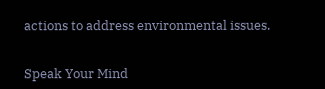actions to address environmental issues.


Speak Your Mind